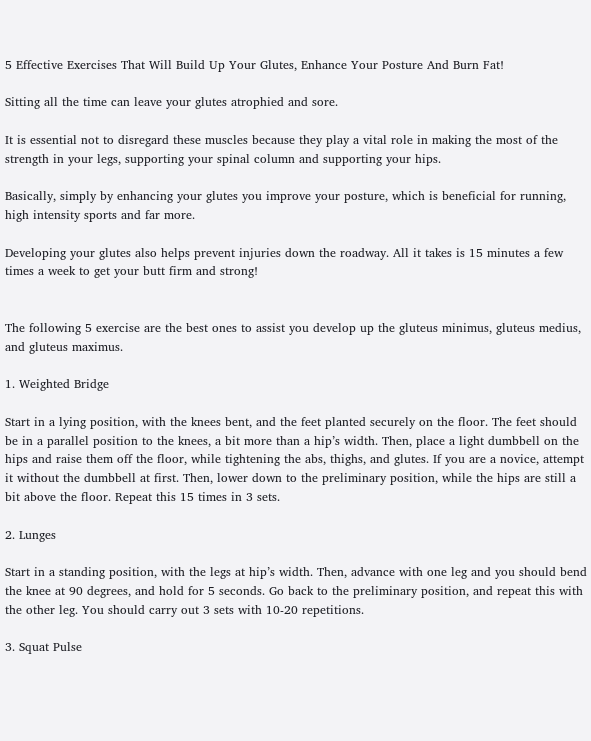5 Effective Exercises That Will Build Up Your Glutes, Enhance Your Posture And Burn Fat!

Sitting all the time can leave your glutes atrophied and sore.

It is essential not to disregard these muscles because they play a vital role in making the most of the strength in your legs, supporting your spinal column and supporting your hips.

Basically, simply by enhancing your glutes you improve your posture, which is beneficial for running, high intensity sports and far more.

Developing your glutes also helps prevent injuries down the roadway. All it takes is 15 minutes a few times a week to get your butt firm and strong!


The following 5 exercise are the best ones to assist you develop up the gluteus minimus, gluteus medius, and gluteus maximus.

1. Weighted Bridge

Start in a lying position, with the knees bent, and the feet planted securely on the floor. The feet should be in a parallel position to the knees, a bit more than a hip’s width. Then, place a light dumbbell on the hips and raise them off the floor, while tightening the abs, thighs, and glutes. If you are a novice, attempt it without the dumbbell at first. Then, lower down to the preliminary position, while the hips are still a bit above the floor. Repeat this 15 times in 3 sets.

2. Lunges

Start in a standing position, with the legs at hip’s width. Then, advance with one leg and you should bend the knee at 90 degrees, and hold for 5 seconds. Go back to the preliminary position, and repeat this with the other leg. You should carry out 3 sets with 10-20 repetitions.

3. Squat Pulse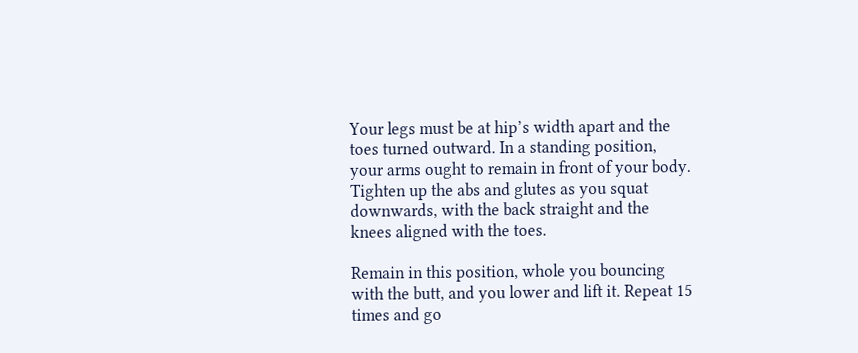Your legs must be at hip’s width apart and the toes turned outward. In a standing position, your arms ought to remain in front of your body. Tighten up the abs and glutes as you squat downwards, with the back straight and the knees aligned with the toes.

Remain in this position, whole you bouncing with the butt, and you lower and lift it. Repeat 15 times and go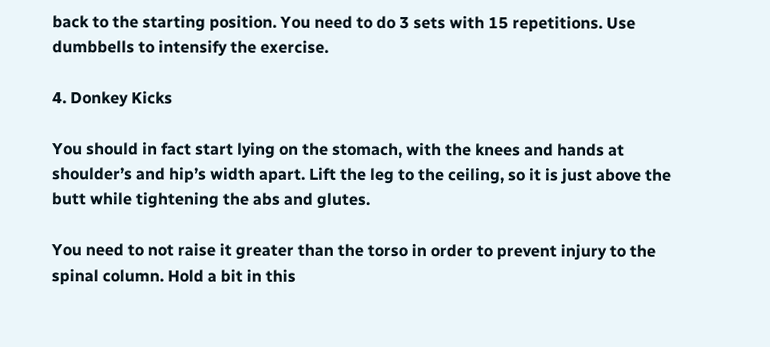back to the starting position. You need to do 3 sets with 15 repetitions. Use dumbbells to intensify the exercise.

4. Donkey Kicks

You should in fact start lying on the stomach, with the knees and hands at shoulder’s and hip’s width apart. Lift the leg to the ceiling, so it is just above the butt while tightening the abs and glutes.

You need to not raise it greater than the torso in order to prevent injury to the spinal column. Hold a bit in this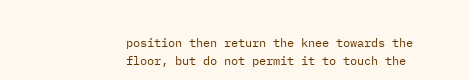position then return the knee towards the floor, but do not permit it to touch the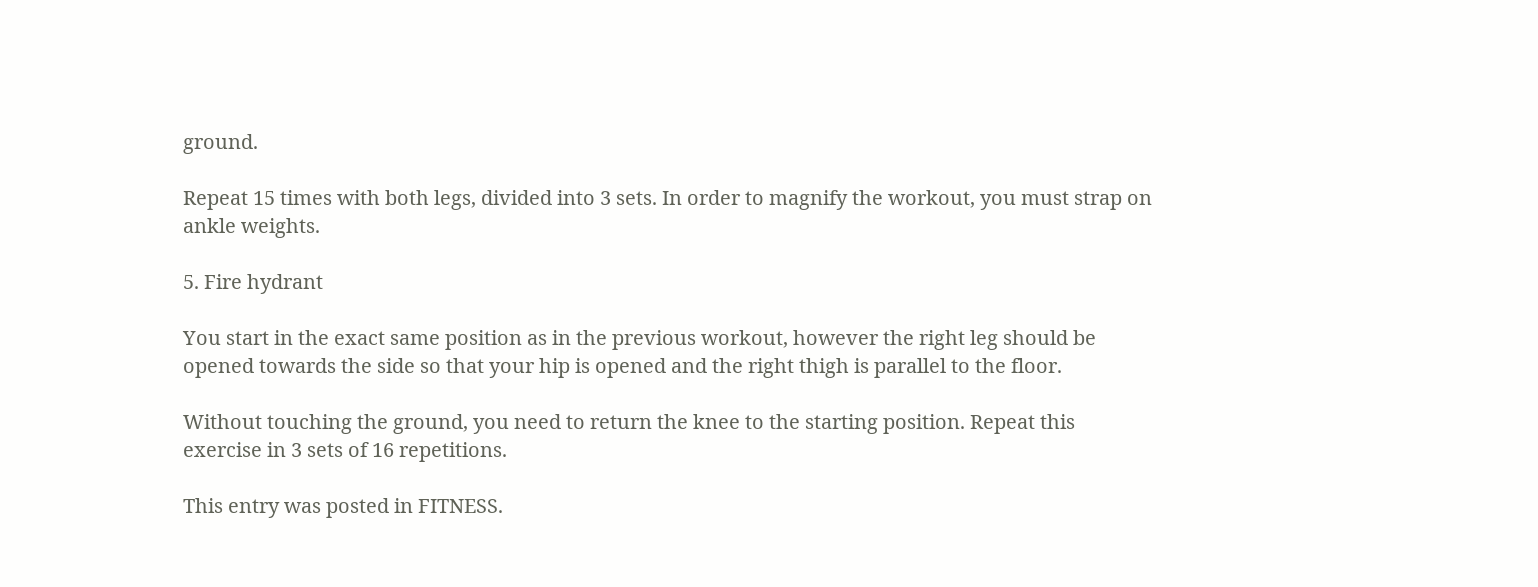ground.

Repeat 15 times with both legs, divided into 3 sets. In order to magnify the workout, you must strap on ankle weights.

5. Fire hydrant

You start in the exact same position as in the previous workout, however the right leg should be opened towards the side so that your hip is opened and the right thigh is parallel to the floor.

Without touching the ground, you need to return the knee to the starting position. Repeat this exercise in 3 sets of 16 repetitions.

This entry was posted in FITNESS.